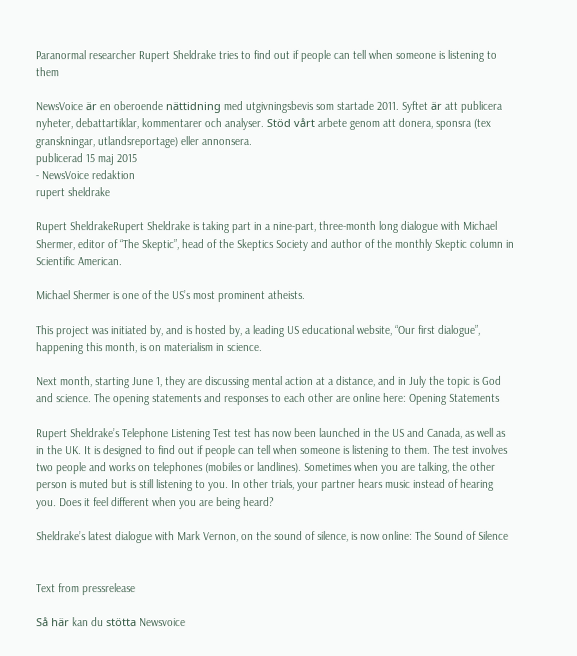Paranormal researcher Rupert Sheldrake tries to find out if people can tell when someone is listening to them

NewsVoice är en oberoende nättidning med utgivningsbevis som startade 2011. Syftet är att publicera nyheter, debattartiklar, kommentarer och analyser. Stöd vårt arbete genom att donera, sponsra (tex granskningar, utlandsreportage) eller annonsera.
publicerad 15 maj 2015
- NewsVoice redaktion
rupert sheldrake

Rupert SheldrakeRupert Sheldrake is taking part in a nine-part, three-month long dialogue with Michael Shermer, editor of “The Skeptic”, head of the Skeptics Society and author of the monthly Skeptic column in Scientific American.

Michael Shermer is one of the US’s most prominent atheists.

This project was initiated by, and is hosted by, a leading US educational website, “Our first dialogue”, happening this month, is on materialism in science.

Next month, starting June 1, they are discussing mental action at a distance, and in July the topic is God and science. The opening statements and responses to each other are online here: Opening Statements

Rupert Sheldrake’s Telephone Listening Test test has now been launched in the US and Canada, as well as in the UK. It is designed to find out if people can tell when someone is listening to them. The test involves two people and works on telephones (mobiles or landlines). Sometimes when you are talking, the other person is muted but is still listening to you. In other trials, your partner hears music instead of hearing you. Does it feel different when you are being heard?

Sheldrake’s latest dialogue with Mark Vernon, on the sound of silence, is now online: The Sound of Silence


Text from pressrelease

Så här kan du stötta Newsvoice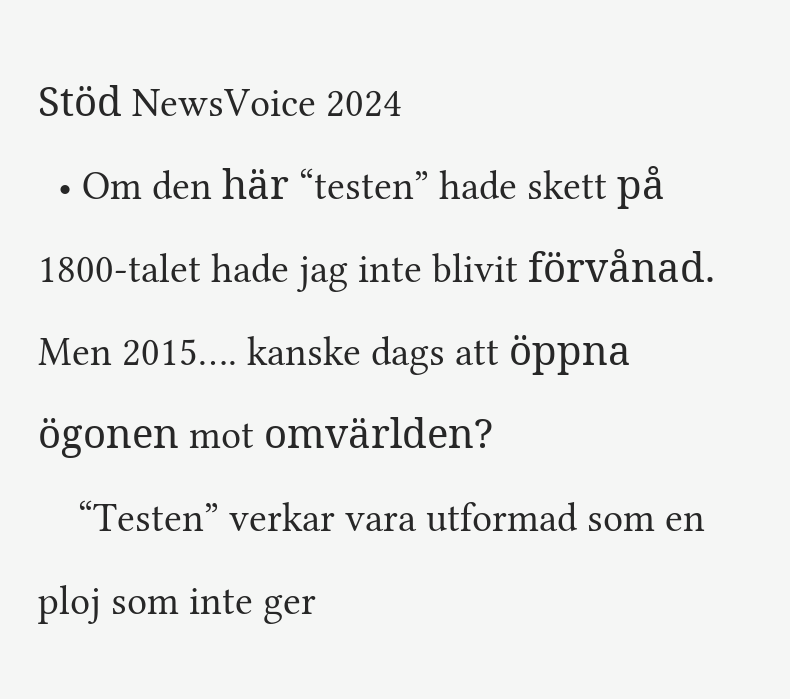Stöd NewsVoice 2024
  • Om den här “testen” hade skett på 1800-talet hade jag inte blivit förvånad. Men 2015…. kanske dags att öppna ögonen mot omvärlden?
    “Testen” verkar vara utformad som en ploj som inte ger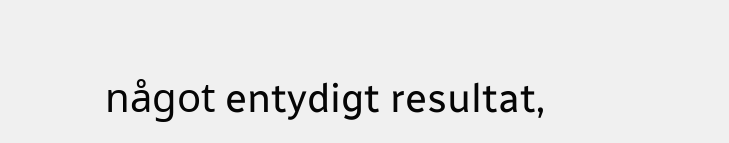något entydigt resultat,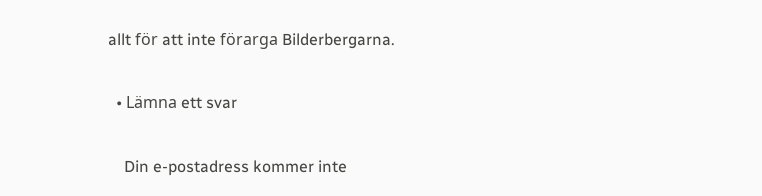allt för att inte förarga Bilderbergarna.

  • Lämna ett svar

    Din e-postadress kommer inte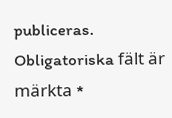publiceras. Obligatoriska fält är märkta *